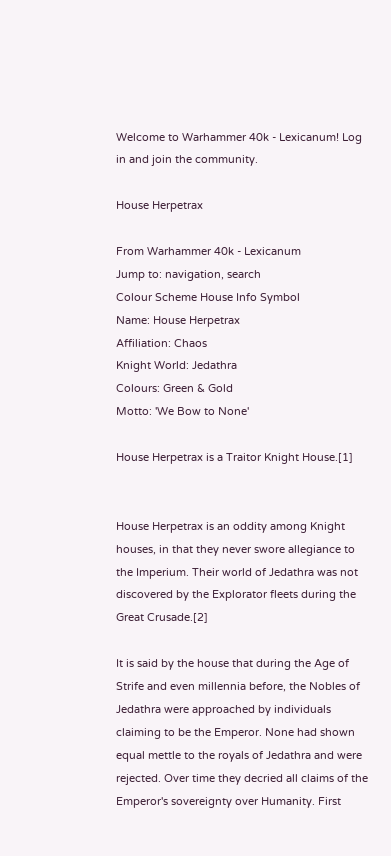Welcome to Warhammer 40k - Lexicanum! Log in and join the community.

House Herpetrax

From Warhammer 40k - Lexicanum
Jump to: navigation, search
Colour Scheme House Info Symbol
Name: House Herpetrax
Affiliation: Chaos
Knight World: Jedathra
Colours: Green & Gold
Motto: 'We Bow to None'

House Herpetrax is a Traitor Knight House.[1]


House Herpetrax is an oddity among Knight houses, in that they never swore allegiance to the Imperium. Their world of Jedathra was not discovered by the Explorator fleets during the Great Crusade.[2]

It is said by the house that during the Age of Strife and even millennia before, the Nobles of Jedathra were approached by individuals claiming to be the Emperor. None had shown equal mettle to the royals of Jedathra and were rejected. Over time they decried all claims of the Emperor's sovereignty over Humanity. First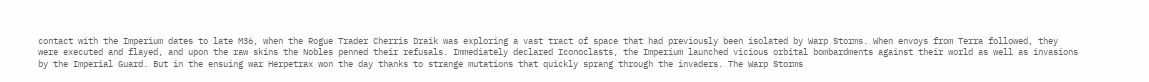contact with the Imperium dates to late M36, when the Rogue Trader Cherris Draik was exploring a vast tract of space that had previously been isolated by Warp Storms. When envoys from Terra followed, they were executed and flayed, and upon the raw skins the Nobles penned their refusals. Immediately declared Iconoclasts, the Imperium launched vicious orbital bombardments against their world as well as invasions by the Imperial Guard. But in the ensuing war Herpetrax won the day thanks to strange mutations that quickly sprang through the invaders. The Warp Storms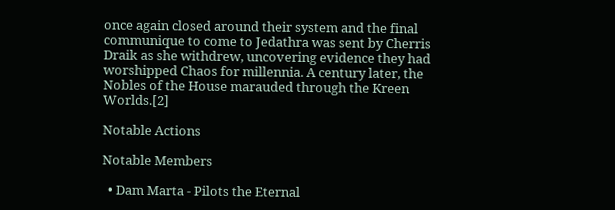once again closed around their system and the final communique to come to Jedathra was sent by Cherris Draik as she withdrew, uncovering evidence they had worshipped Chaos for millennia. A century later, the Nobles of the House marauded through the Kreen Worlds.[2]

Notable Actions

Notable Members

  • Dam Marta - Pilots the Eternal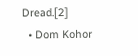Dread.[2]
  • Dom Kohor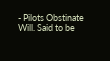- Pilots Obstinate Will. Said to be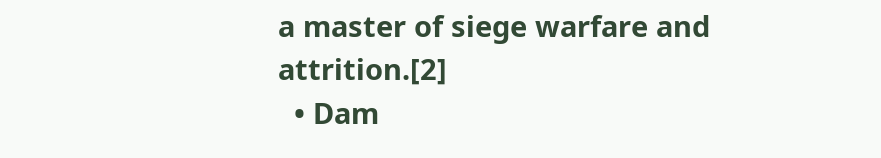a master of siege warfare and attrition.[2]
  • Dam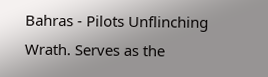Bahras - Pilots Unflinching Wrath. Serves as the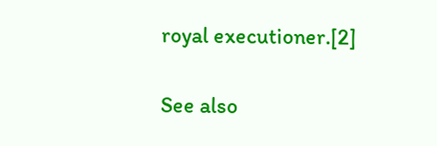royal executioner.[2]

See also